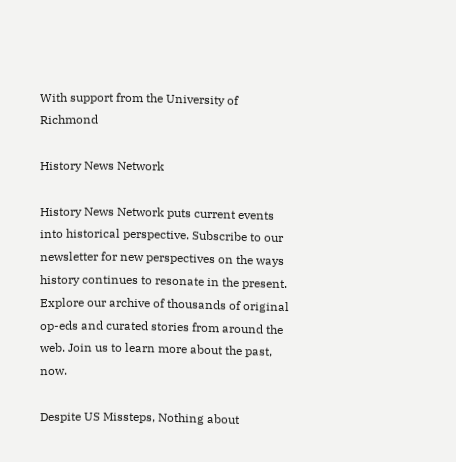With support from the University of Richmond

History News Network

History News Network puts current events into historical perspective. Subscribe to our newsletter for new perspectives on the ways history continues to resonate in the present. Explore our archive of thousands of original op-eds and curated stories from around the web. Join us to learn more about the past, now.

Despite US Missteps, Nothing about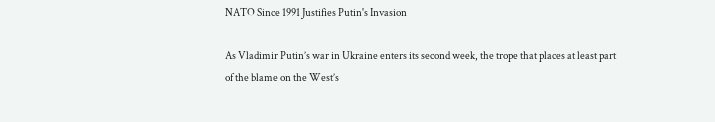NATO Since 1991 Justifies Putin's Invasion

As Vladimir Putin’s war in Ukraine enters its second week, the trope that places at least part of the blame on the West’s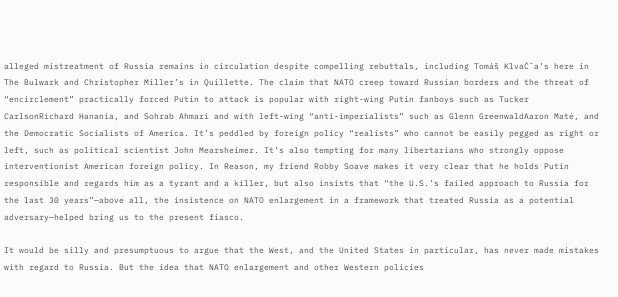alleged mistreatment of Russia remains in circulation despite compelling rebuttals, including Tomáš KlvaĊˆa’s here in The Bulwark and Christopher Miller’s in Quillette. The claim that NATO creep toward Russian borders and the threat of “encirclement” practically forced Putin to attack is popular with right-wing Putin fanboys such as Tucker CarlsonRichard Hanania, and Sohrab Ahmari and with left-wing “anti-imperialists” such as Glenn GreenwaldAaron Maté, and the Democratic Socialists of America. It’s peddled by foreign policy “realists” who cannot be easily pegged as right or left, such as political scientist John Mearsheimer. It’s also tempting for many libertarians who strongly oppose interventionist American foreign policy. In Reason, my friend Robby Soave makes it very clear that he holds Putin responsible and regards him as a tyrant and a killer, but also insists that “the U.S.’s failed approach to Russia for the last 30 years”—above all, the insistence on NATO enlargement in a framework that treated Russia as a potential adversary—helped bring us to the present fiasco.

It would be silly and presumptuous to argue that the West, and the United States in particular, has never made mistakes with regard to Russia. But the idea that NATO enlargement and other Western policies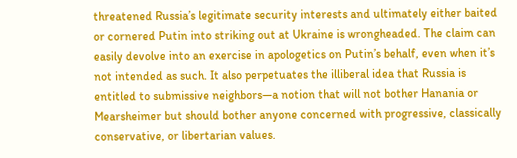threatened Russia’s legitimate security interests and ultimately either baited or cornered Putin into striking out at Ukraine is wrongheaded. The claim can easily devolve into an exercise in apologetics on Putin’s behalf, even when it’s not intended as such. It also perpetuates the illiberal idea that Russia is entitled to submissive neighbors—a notion that will not bother Hanania or Mearsheimer but should bother anyone concerned with progressive, classically conservative, or libertarian values.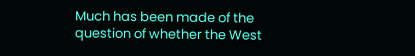Much has been made of the question of whether the West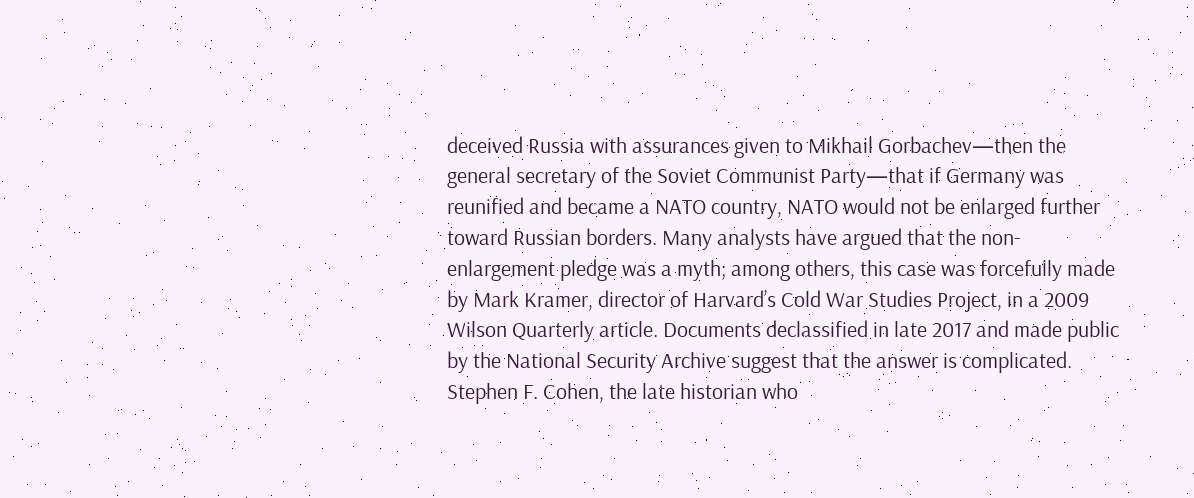deceived Russia with assurances given to Mikhail Gorbachev—then the general secretary of the Soviet Communist Party—that if Germany was reunified and became a NATO country, NATO would not be enlarged further toward Russian borders. Many analysts have argued that the non-enlargement pledge was a myth; among others, this case was forcefully made by Mark Kramer, director of Harvard’s Cold War Studies Project, in a 2009 Wilson Quarterly article. Documents declassified in late 2017 and made public by the National Security Archive suggest that the answer is complicated. Stephen F. Cohen, the late historian who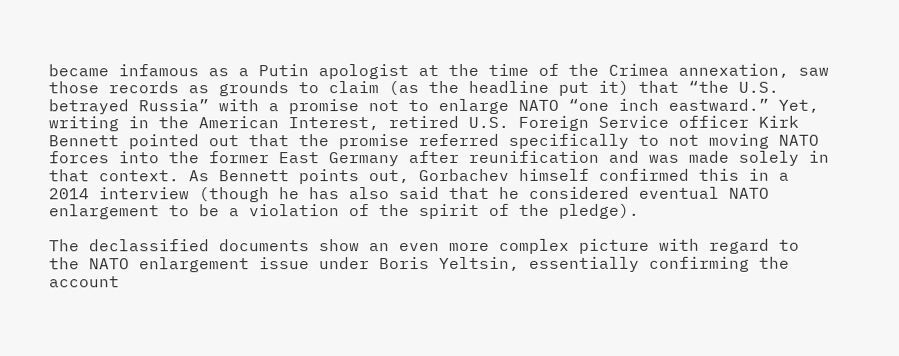became infamous as a Putin apologist at the time of the Crimea annexation, saw those records as grounds to claim (as the headline put it) that “the U.S. betrayed Russia” with a promise not to enlarge NATO “one inch eastward.” Yet, writing in the American Interest, retired U.S. Foreign Service officer Kirk Bennett pointed out that the promise referred specifically to not moving NATO forces into the former East Germany after reunification and was made solely in that context. As Bennett points out, Gorbachev himself confirmed this in a 2014 interview (though he has also said that he considered eventual NATO enlargement to be a violation of the spirit of the pledge).

The declassified documents show an even more complex picture with regard to the NATO enlargement issue under Boris Yeltsin, essentially confirming the account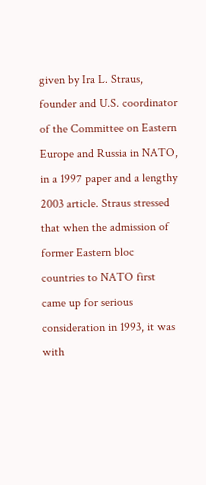given by Ira L. Straus, founder and U.S. coordinator of the Committee on Eastern Europe and Russia in NATO, in a 1997 paper and a lengthy 2003 article. Straus stressed that when the admission of former Eastern bloc countries to NATO first came up for serious consideration in 1993, it was with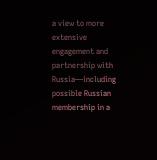a view to more extensive engagement and partnership with Russia—including possible Russian membership in a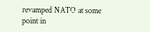revamped NATO at some point in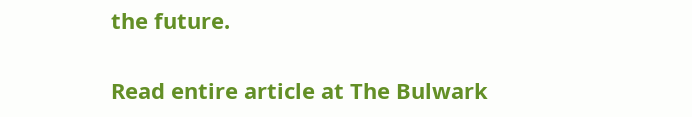the future.

Read entire article at The Bulwark